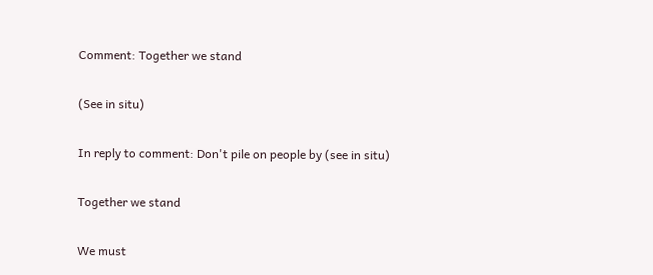Comment: Together we stand

(See in situ)

In reply to comment: Don't pile on people by (see in situ)

Together we stand

We must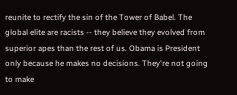reunite to rectify the sin of the Tower of Babel. The global elite are racists -- they believe they evolved from superior apes than the rest of us. Obama is President only because he makes no decisions. They're not going to make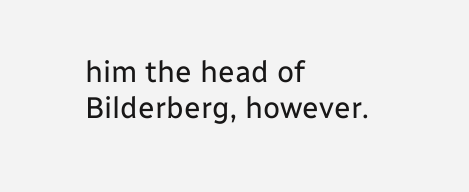him the head of Bilderberg, however.